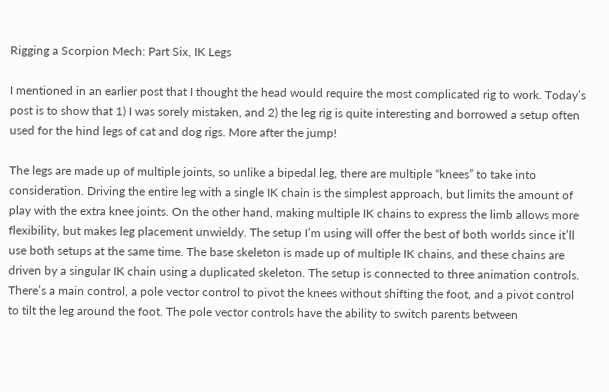Rigging a Scorpion Mech: Part Six, IK Legs

I mentioned in an earlier post that I thought the head would require the most complicated rig to work. Today’s post is to show that 1) I was sorely mistaken, and 2) the leg rig is quite interesting and borrowed a setup often used for the hind legs of cat and dog rigs. More after the jump!

The legs are made up of multiple joints, so unlike a bipedal leg, there are multiple “knees” to take into consideration. Driving the entire leg with a single IK chain is the simplest approach, but limits the amount of play with the extra knee joints. On the other hand, making multiple IK chains to express the limb allows more flexibility, but makes leg placement unwieldy. The setup I’m using will offer the best of both worlds since it’ll use both setups at the same time. The base skeleton is made up of multiple IK chains, and these chains are driven by a singular IK chain using a duplicated skeleton. The setup is connected to three animation controls. There’s a main control, a pole vector control to pivot the knees without shifting the foot, and a pivot control to tilt the leg around the foot. The pole vector controls have the ability to switch parents between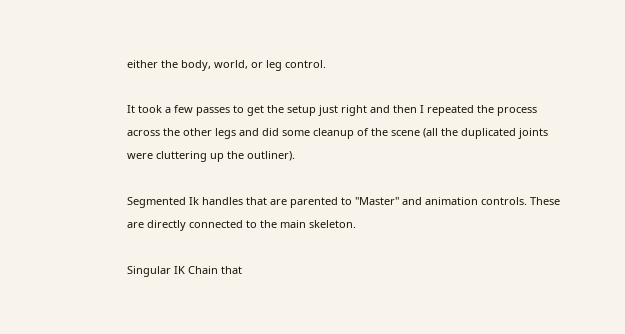either the body, world, or leg control.

It took a few passes to get the setup just right and then I repeated the process across the other legs and did some cleanup of the scene (all the duplicated joints were cluttering up the outliner).

Segmented Ik handles that are parented to "Master" and animation controls. These are directly connected to the main skeleton.

Singular IK Chain that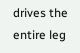drives the entire leg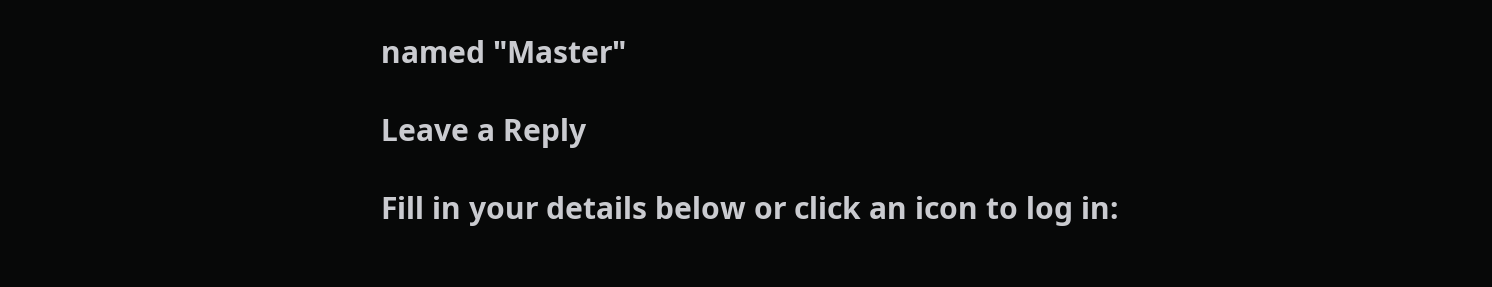named "Master"

Leave a Reply

Fill in your details below or click an icon to log in: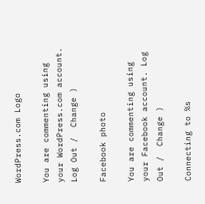WordPress.com Logo

You are commenting using your WordPress.com account. Log Out /  Change )

Facebook photo

You are commenting using your Facebook account. Log Out /  Change )

Connecting to %s